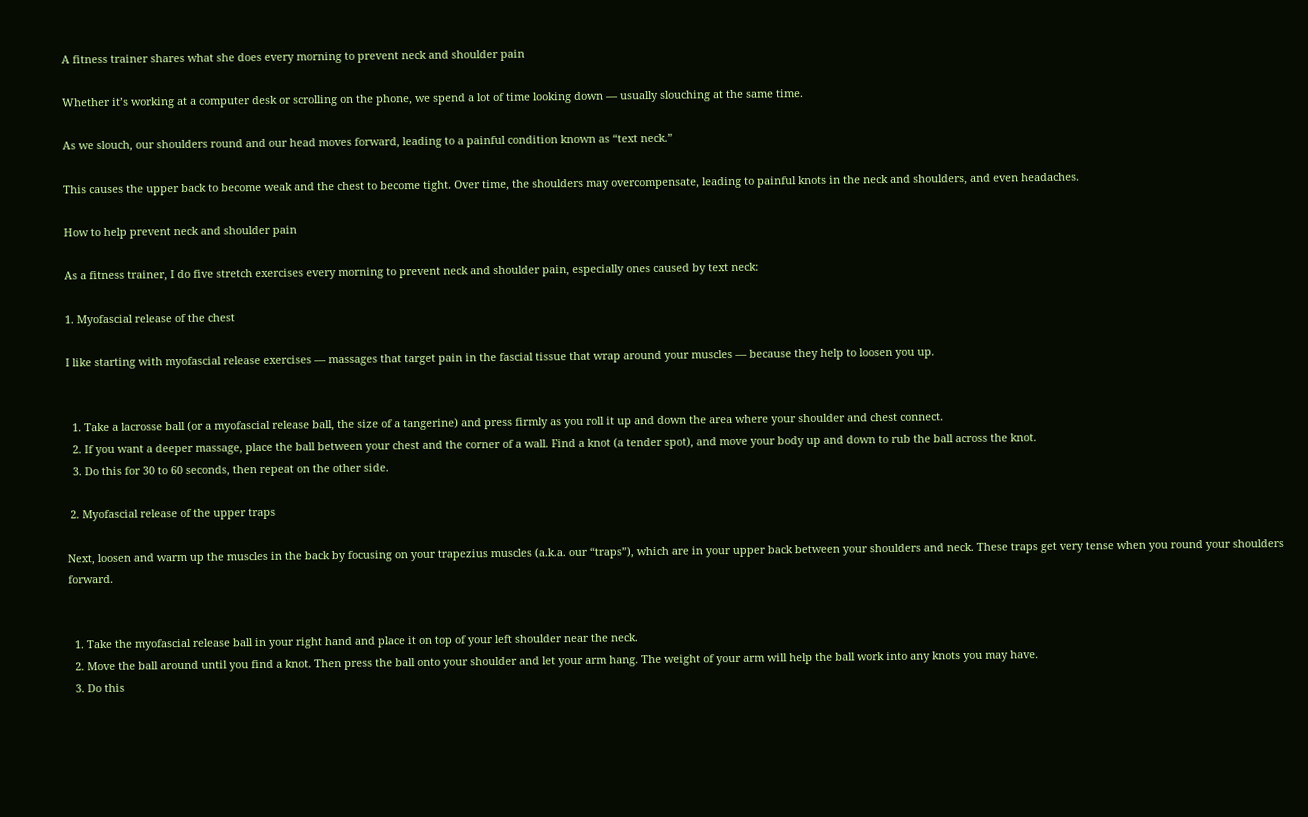A fitness trainer shares what she does every morning to prevent neck and shoulder pain

Whether it’s working at a computer desk or scrolling on the phone, we spend a lot of time looking down — usually slouching at the same time.

As we slouch, our shoulders round and our head moves forward, leading to a painful condition known as “text neck.”

This causes the upper back to become weak and the chest to become tight. Over time, the shoulders may overcompensate, leading to painful knots in the neck and shoulders, and even headaches.

How to help prevent neck and shoulder pain

As a fitness trainer, I do five stretch exercises every morning to prevent neck and shoulder pain, especially ones caused by text neck:

1. Myofascial release of the chest

I like starting with myofascial release exercises — massages that target pain in the fascial tissue that wrap around your muscles — because they help to loosen you up.


  1. Take a lacrosse ball (or a myofascial release ball, the size of a tangerine) and press firmly as you roll it up and down the area where your shoulder and chest connect.
  2. If you want a deeper massage, place the ball between your chest and the corner of a wall. Find a knot (a tender spot), and move your body up and down to rub the ball across the knot.
  3. Do this for 30 to 60 seconds, then repeat on the other side.

 2. Myofascial release of the upper traps

Next, loosen and warm up the muscles in the back by focusing on your trapezius muscles (a.k.a. our “traps”), which are in your upper back between your shoulders and neck. These traps get very tense when you round your shoulders forward.


  1. Take the myofascial release ball in your right hand and place it on top of your left shoulder near the neck.
  2. Move the ball around until you find a knot. Then press the ball onto your shoulder and let your arm hang. The weight of your arm will help the ball work into any knots you may have.
  3. Do this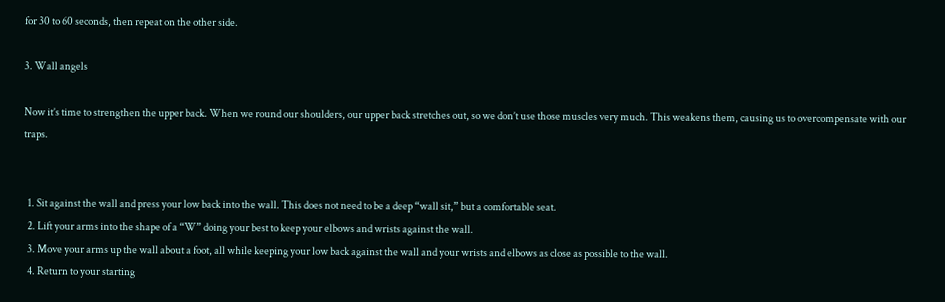for 30 to 60 seconds, then repeat on the other side.

3. Wall angels

Now it’s time to strengthen the upper back. When we round our shoulders, our upper back stretches out, so we don’t use those muscles very much. This weakens them, causing us to overcompensate with our traps.


  1. Sit against the wall and press your low back into the wall. This does not need to be a deep “wall sit,” but a comfortable seat.
  2. Lift your arms into the shape of a “W” doing your best to keep your elbows and wrists against the wall.
  3. Move your arms up the wall about a foot, all while keeping your low back against the wall and your wrists and elbows as close as possible to the wall.
  4. Return to your starting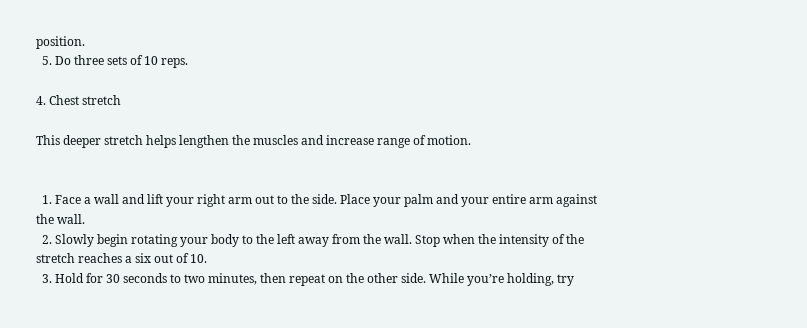position.
  5. Do three sets of 10 reps.

4. Chest stretch

This deeper stretch helps lengthen the muscles and increase range of motion.


  1. Face a wall and lift your right arm out to the side. Place your palm and your entire arm against the wall.
  2. Slowly begin rotating your body to the left away from the wall. Stop when the intensity of the stretch reaches a six out of 10.
  3. Hold for 30 seconds to two minutes, then repeat on the other side. While you’re holding, try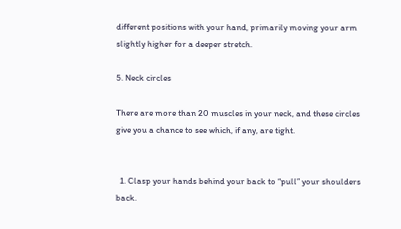different positions with your hand, primarily moving your arm slightly higher for a deeper stretch.

5. Neck circles

There are more than 20 muscles in your neck, and these circles give you a chance to see which, if any, are tight.


  1. Clasp your hands behind your back to “pull” your shoulders back.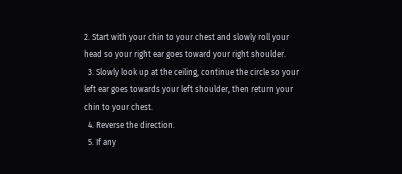2. Start with your chin to your chest and slowly roll your head so your right ear goes toward your right shoulder.
  3. Slowly look up at the ceiling, continue the circle so your left ear goes towards your left shoulder, then return your chin to your chest.
  4. Reverse the direction.
  5. If any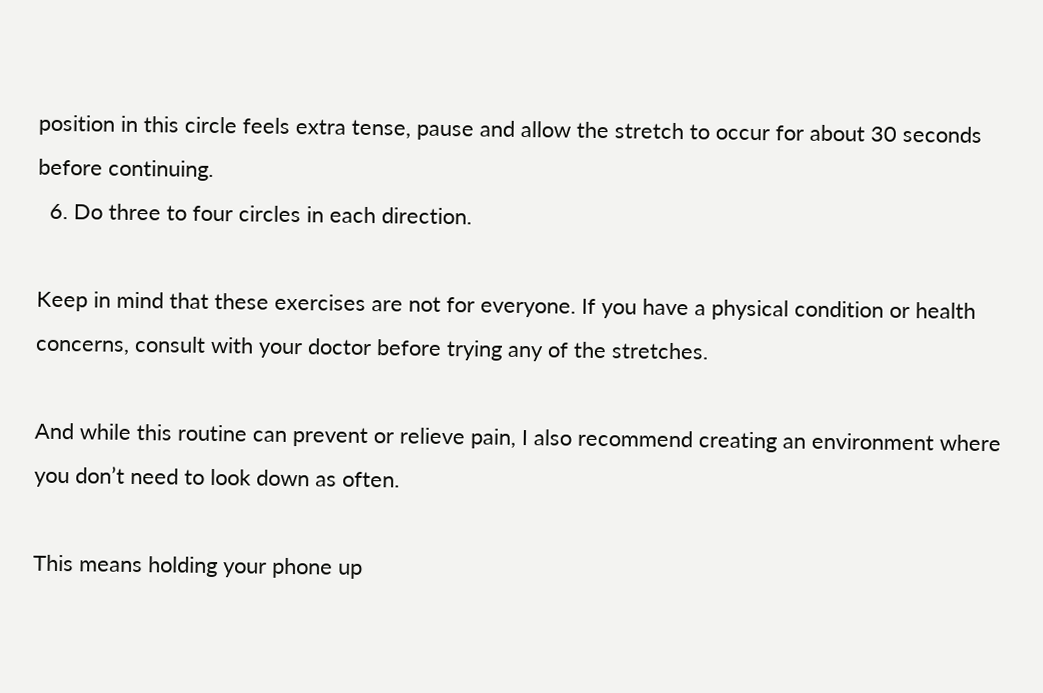position in this circle feels extra tense, pause and allow the stretch to occur for about 30 seconds before continuing.
  6. Do three to four circles in each direction.

Keep in mind that these exercises are not for everyone. If you have a physical condition or health concerns, consult with your doctor before trying any of the stretches.

And while this routine can prevent or relieve pain, I also recommend creating an environment where you don’t need to look down as often.

This means holding your phone up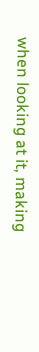when looking at it, making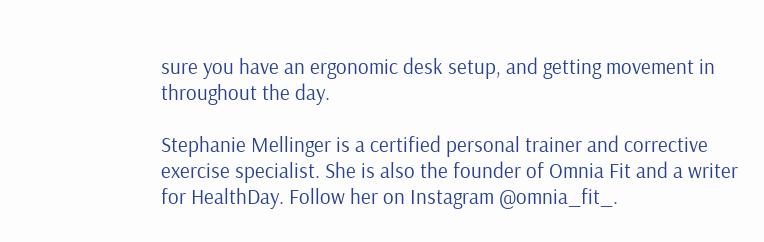sure you have an ergonomic desk setup, and getting movement in throughout the day.

Stephanie Mellinger is a certified personal trainer and corrective exercise specialist. She is also the founder of Omnia Fit and a writer for HealthDay. Follow her on Instagram @omnia_fit_.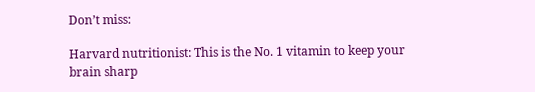Don’t miss:

Harvard nutritionist: This is the No. 1 vitamin to keep your brain sharp